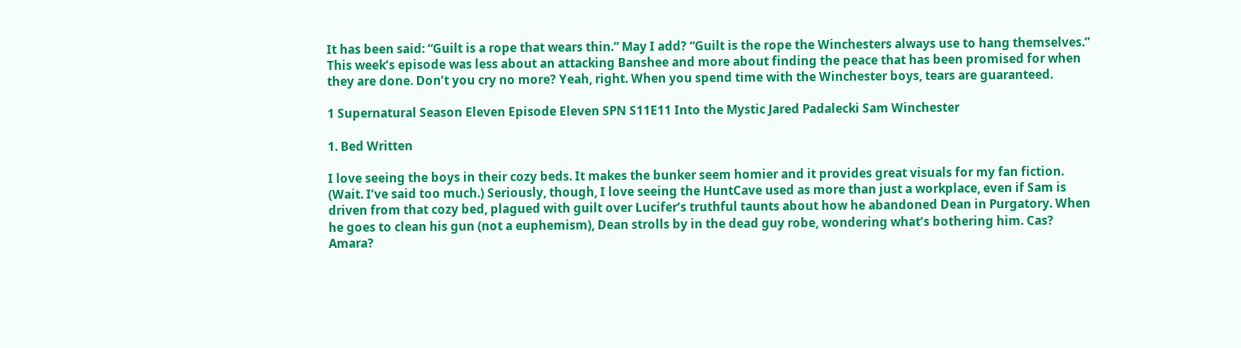It has been said: “Guilt is a rope that wears thin.” May I add? “Guilt is the rope the Winchesters always use to hang themselves.” This week’s episode was less about an attacking Banshee and more about finding the peace that has been promised for when they are done. Don’t you cry no more? Yeah, right. When you spend time with the Winchester boys, tears are guaranteed.

1 Supernatural Season Eleven Episode Eleven SPN S11E11 Into the Mystic Jared Padalecki Sam Winchester

1. Bed Written

I love seeing the boys in their cozy beds. It makes the bunker seem homier and it provides great visuals for my fan fiction. (Wait. I’ve said too much.) Seriously, though, I love seeing the HuntCave used as more than just a workplace, even if Sam is driven from that cozy bed, plagued with guilt over Lucifer’s truthful taunts about how he abandoned Dean in Purgatory. When he goes to clean his gun (not a euphemism), Dean strolls by in the dead guy robe, wondering what’s bothering him. Cas? Amara?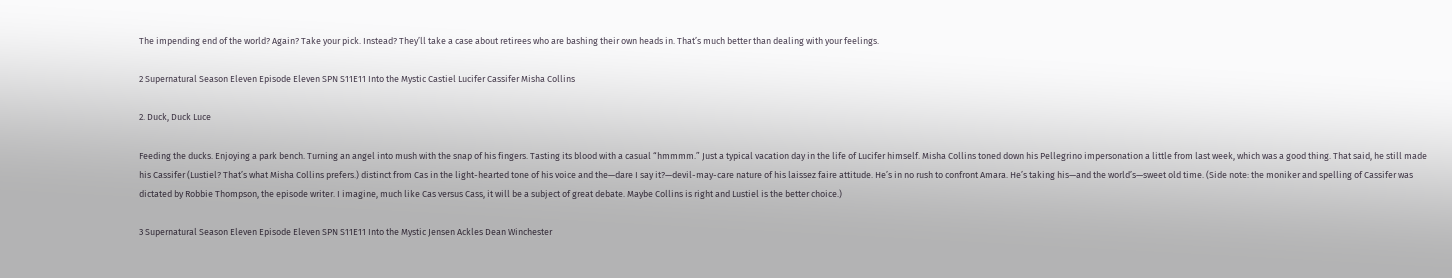The impending end of the world? Again? Take your pick. Instead? They’ll take a case about retirees who are bashing their own heads in. That’s much better than dealing with your feelings.

2 Supernatural Season Eleven Episode Eleven SPN S11E11 Into the Mystic Castiel Lucifer Cassifer Misha Collins

2. Duck, Duck Luce

Feeding the ducks. Enjoying a park bench. Turning an angel into mush with the snap of his fingers. Tasting its blood with a casual “hmmmm.” Just a typical vacation day in the life of Lucifer himself. Misha Collins toned down his Pellegrino impersonation a little from last week, which was a good thing. That said, he still made his Cassifer (Lustiel? That’s what Misha Collins prefers.) distinct from Cas in the light-hearted tone of his voice and the—dare I say it?—devil-may-care nature of his laissez faire attitude. He’s in no rush to confront Amara. He’s taking his—and the world’s—sweet old time. (Side note: the moniker and spelling of Cassifer was dictated by Robbie Thompson, the episode writer. I imagine, much like Cas versus Cass, it will be a subject of great debate. Maybe Collins is right and Lustiel is the better choice.)

3 Supernatural Season Eleven Episode Eleven SPN S11E11 Into the Mystic Jensen Ackles Dean Winchester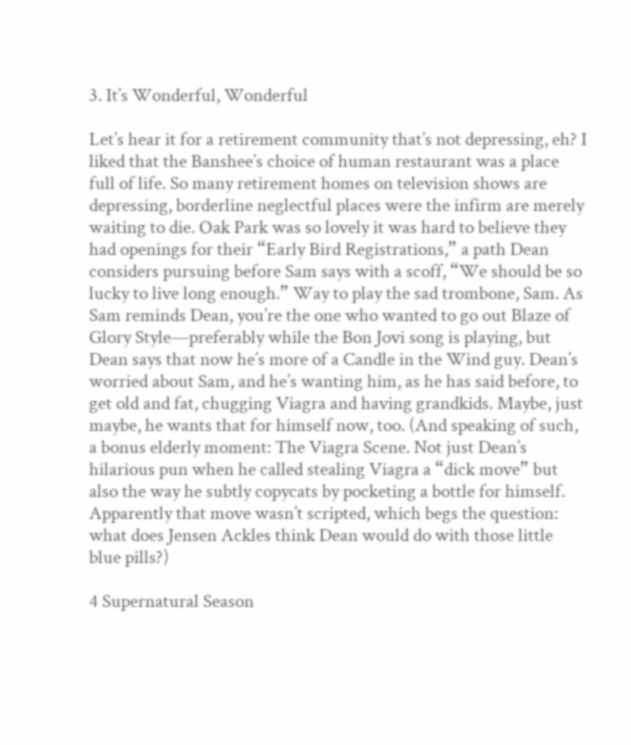3. It’s Wonderful, Wonderful

Let’s hear it for a retirement community that’s not depressing, eh? I liked that the Banshee’s choice of human restaurant was a place full of life. So many retirement homes on television shows are depressing, borderline neglectful places were the infirm are merely waiting to die. Oak Park was so lovely it was hard to believe they had openings for their “Early Bird Registrations,” a path Dean considers pursuing before Sam says with a scoff, “We should be so lucky to live long enough.” Way to play the sad trombone, Sam. As Sam reminds Dean, you’re the one who wanted to go out Blaze of Glory Style—preferably while the Bon Jovi song is playing, but Dean says that now he’s more of a Candle in the Wind guy. Dean’s worried about Sam, and he’s wanting him, as he has said before, to get old and fat, chugging Viagra and having grandkids. Maybe, just maybe, he wants that for himself now, too. (And speaking of such, a bonus elderly moment: The Viagra Scene. Not just Dean’s hilarious pun when he called stealing Viagra a “dick move” but also the way he subtly copycats by pocketing a bottle for himself. Apparently that move wasn’t scripted, which begs the question: what does Jensen Ackles think Dean would do with those little blue pills?)

4 Supernatural Season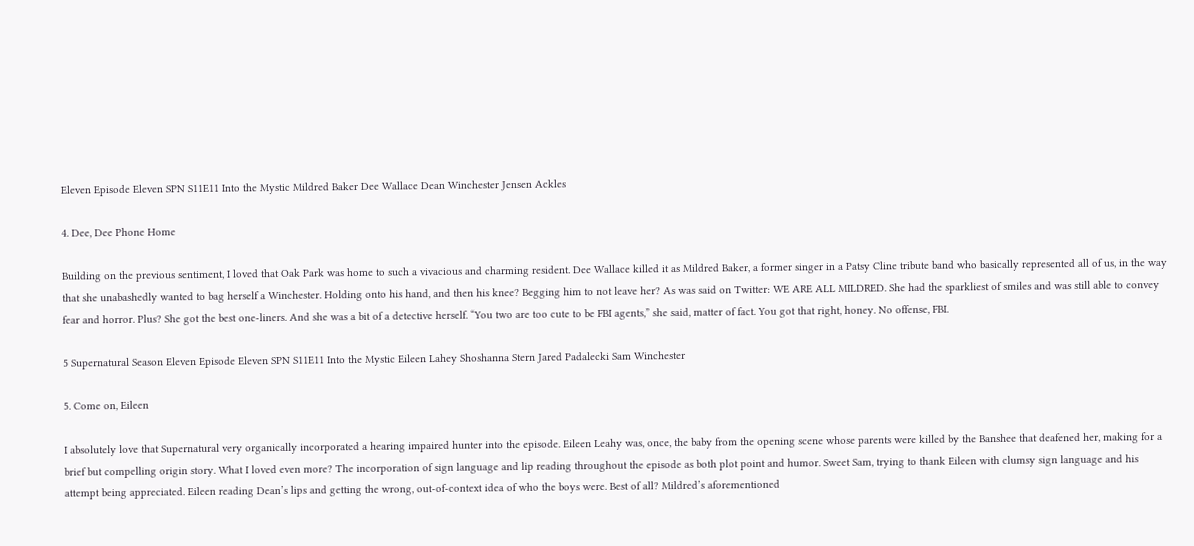Eleven Episode Eleven SPN S11E11 Into the Mystic Mildred Baker Dee Wallace Dean Winchester Jensen Ackles

4. Dee, Dee Phone Home

Building on the previous sentiment, I loved that Oak Park was home to such a vivacious and charming resident. Dee Wallace killed it as Mildred Baker, a former singer in a Patsy Cline tribute band who basically represented all of us, in the way that she unabashedly wanted to bag herself a Winchester. Holding onto his hand, and then his knee? Begging him to not leave her? As was said on Twitter: WE ARE ALL MILDRED. She had the sparkliest of smiles and was still able to convey fear and horror. Plus? She got the best one-liners. And she was a bit of a detective herself. “You two are too cute to be FBI agents,” she said, matter of fact. You got that right, honey. No offense, FBI.

5 Supernatural Season Eleven Episode Eleven SPN S11E11 Into the Mystic Eileen Lahey Shoshanna Stern Jared Padalecki Sam Winchester

5. Come on, Eileen

I absolutely love that Supernatural very organically incorporated a hearing impaired hunter into the episode. Eileen Leahy was, once, the baby from the opening scene whose parents were killed by the Banshee that deafened her, making for a brief but compelling origin story. What I loved even more? The incorporation of sign language and lip reading throughout the episode as both plot point and humor. Sweet Sam, trying to thank Eileen with clumsy sign language and his attempt being appreciated. Eileen reading Dean’s lips and getting the wrong, out-of-context idea of who the boys were. Best of all? Mildred’s aforementioned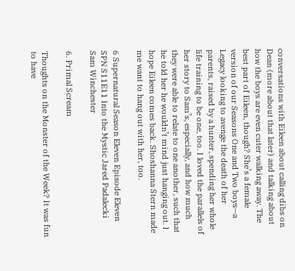conversations with Eileen about calling dibs on Dean (more about that later) and talking about how the boys are even cuter walking away. The best part of Eileen, though? She’s a female version of our Seasons One and Two boys—a Legacy looking to avenge the death of her parents, raised by a hunter, spending her whole life training to be one, too. I loved the parallels of her story to Sam’s, especially, and how much they were able to relate to one another, such that he told her he wouldn’t mind just hanging out. I hope Eileen comes back. Shoshanna Stern made me want to hang out with her, too.

6 Supernatural Season Eleven Episode Eleven SPN S11E11 Into the Mystic Jared Padalecki Sam Winchester

6. Primal Scream

Thoughts on the Monster of the Week? It was fun to have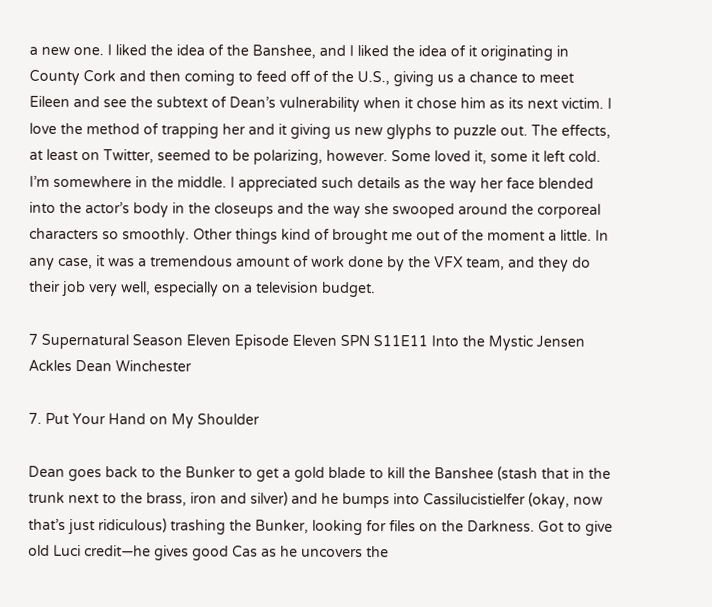a new one. I liked the idea of the Banshee, and I liked the idea of it originating in County Cork and then coming to feed off of the U.S., giving us a chance to meet Eileen and see the subtext of Dean’s vulnerability when it chose him as its next victim. I love the method of trapping her and it giving us new glyphs to puzzle out. The effects, at least on Twitter, seemed to be polarizing, however. Some loved it, some it left cold. I’m somewhere in the middle. I appreciated such details as the way her face blended into the actor’s body in the closeups and the way she swooped around the corporeal characters so smoothly. Other things kind of brought me out of the moment a little. In any case, it was a tremendous amount of work done by the VFX team, and they do their job very well, especially on a television budget.

7 Supernatural Season Eleven Episode Eleven SPN S11E11 Into the Mystic Jensen Ackles Dean Winchester

7. Put Your Hand on My Shoulder

Dean goes back to the Bunker to get a gold blade to kill the Banshee (stash that in the trunk next to the brass, iron and silver) and he bumps into Cassilucistielfer (okay, now that’s just ridiculous) trashing the Bunker, looking for files on the Darkness. Got to give old Luci credit—he gives good Cas as he uncovers the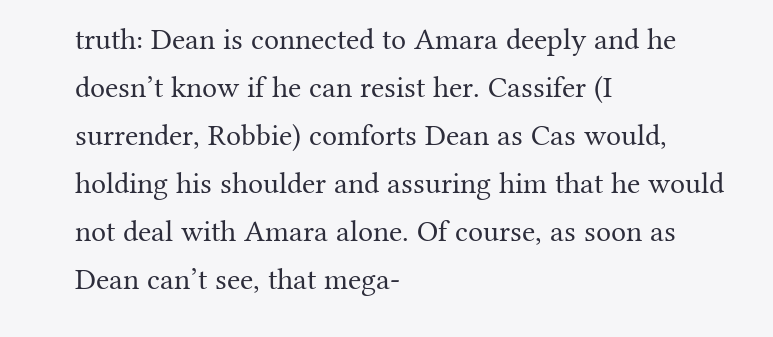truth: Dean is connected to Amara deeply and he doesn’t know if he can resist her. Cassifer (I surrender, Robbie) comforts Dean as Cas would, holding his shoulder and assuring him that he would not deal with Amara alone. Of course, as soon as Dean can’t see, that mega-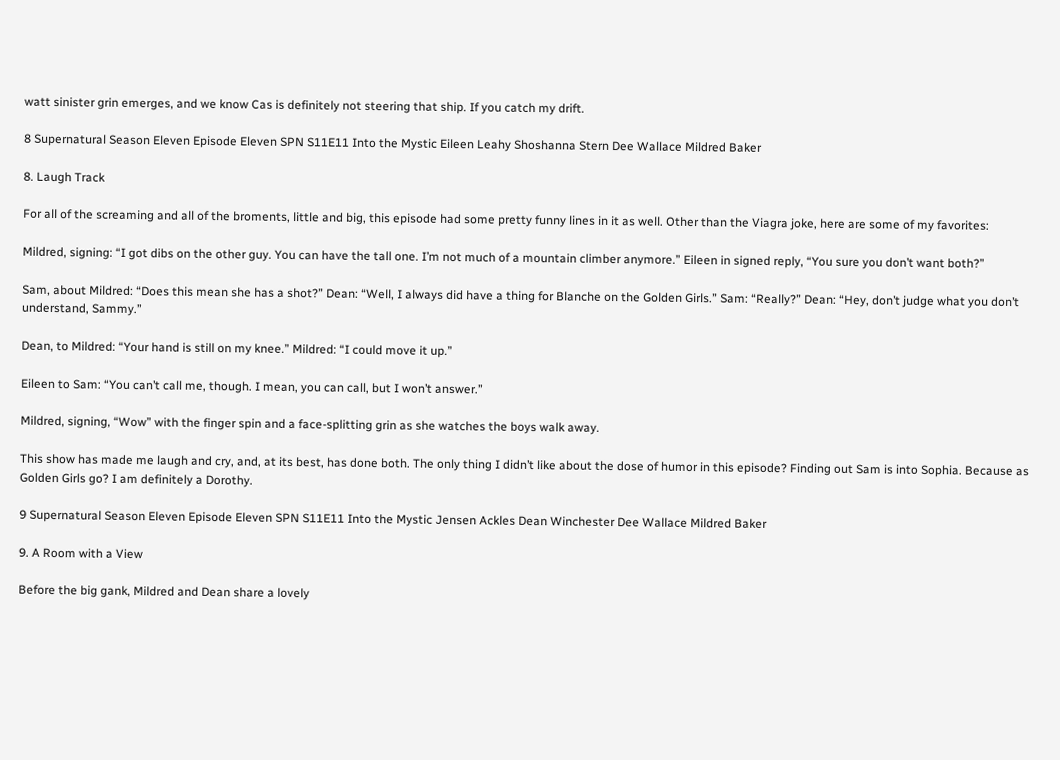watt sinister grin emerges, and we know Cas is definitely not steering that ship. If you catch my drift.

8 Supernatural Season Eleven Episode Eleven SPN S11E11 Into the Mystic Eileen Leahy Shoshanna Stern Dee Wallace Mildred Baker

8. Laugh Track

For all of the screaming and all of the broments, little and big, this episode had some pretty funny lines in it as well. Other than the Viagra joke, here are some of my favorites:

Mildred, signing: “I got dibs on the other guy. You can have the tall one. I’m not much of a mountain climber anymore.” Eileen in signed reply, “You sure you don’t want both?”

Sam, about Mildred: “Does this mean she has a shot?” Dean: “Well, I always did have a thing for Blanche on the Golden Girls.” Sam: “Really?” Dean: “Hey, don’t judge what you don’t understand, Sammy.”

Dean, to Mildred: “Your hand is still on my knee.” Mildred: “I could move it up.”

Eileen to Sam: “You can’t call me, though. I mean, you can call, but I won’t answer.”

Mildred, signing, “Wow” with the finger spin and a face-splitting grin as she watches the boys walk away.

This show has made me laugh and cry, and, at its best, has done both. The only thing I didn’t like about the dose of humor in this episode? Finding out Sam is into Sophia. Because as Golden Girls go? I am definitely a Dorothy.

9 Supernatural Season Eleven Episode Eleven SPN S11E11 Into the Mystic Jensen Ackles Dean Winchester Dee Wallace Mildred Baker

9. A Room with a View

Before the big gank, Mildred and Dean share a lovely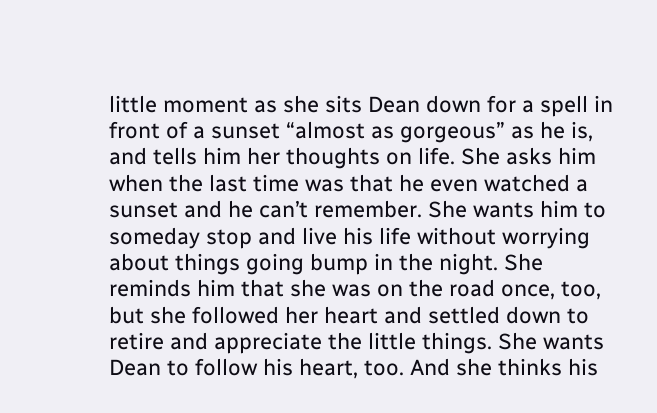little moment as she sits Dean down for a spell in front of a sunset “almost as gorgeous” as he is, and tells him her thoughts on life. She asks him when the last time was that he even watched a sunset and he can’t remember. She wants him to someday stop and live his life without worrying about things going bump in the night. She reminds him that she was on the road once, too, but she followed her heart and settled down to retire and appreciate the little things. She wants Dean to follow his heart, too. And she thinks his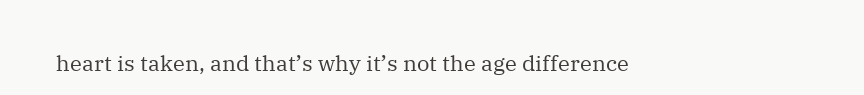heart is taken, and that’s why it’s not the age difference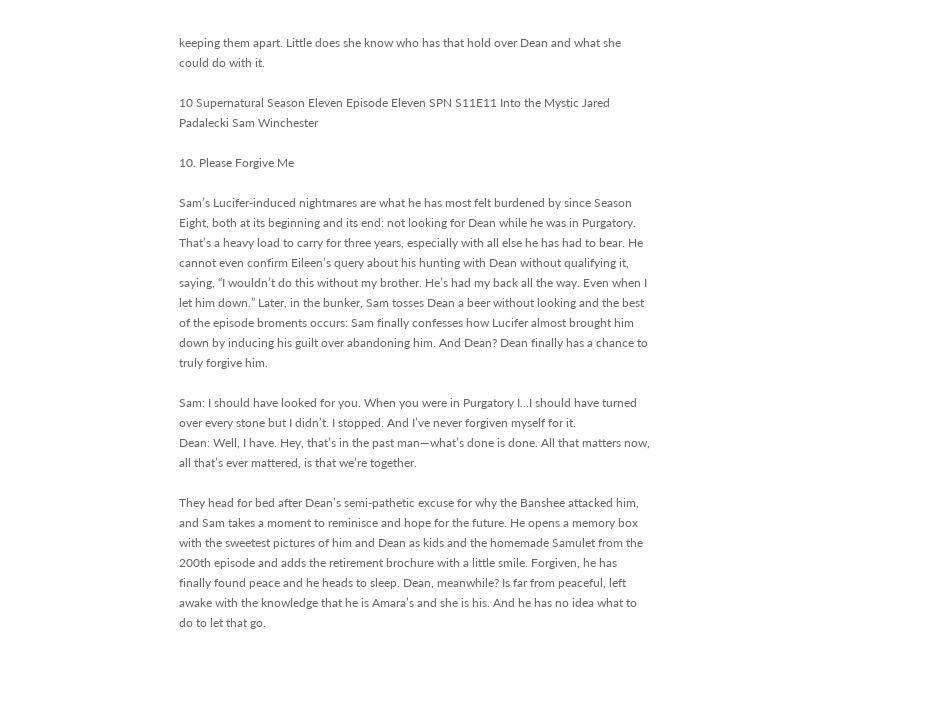keeping them apart. Little does she know who has that hold over Dean and what she could do with it.

10 Supernatural Season Eleven Episode Eleven SPN S11E11 Into the Mystic Jared Padalecki Sam Winchester

10. Please Forgive Me

Sam’s Lucifer-induced nightmares are what he has most felt burdened by since Season Eight, both at its beginning and its end: not looking for Dean while he was in Purgatory. That’s a heavy load to carry for three years, especially with all else he has had to bear. He cannot even confirm Eileen’s query about his hunting with Dean without qualifying it, saying, “I wouldn’t do this without my brother. He’s had my back all the way. Even when I let him down.” Later, in the bunker, Sam tosses Dean a beer without looking and the best of the episode broments occurs: Sam finally confesses how Lucifer almost brought him down by inducing his guilt over abandoning him. And Dean? Dean finally has a chance to truly forgive him.

Sam: I should have looked for you. When you were in Purgatory I…I should have turned over every stone but I didn’t. I stopped. And I’ve never forgiven myself for it.
Dean: Well, I have. Hey, that’s in the past man—what’s done is done. All that matters now, all that’s ever mattered, is that we’re together.

They head for bed after Dean’s semi-pathetic excuse for why the Banshee attacked him, and Sam takes a moment to reminisce and hope for the future. He opens a memory box with the sweetest pictures of him and Dean as kids and the homemade Samulet from the 200th episode and adds the retirement brochure with a little smile. Forgiven, he has finally found peace and he heads to sleep. Dean, meanwhile? Is far from peaceful, left awake with the knowledge that he is Amara’s and she is his. And he has no idea what to do to let that go.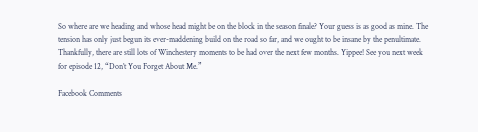So where are we heading and whose head might be on the block in the season finale? Your guess is as good as mine. The tension has only just begun its ever-maddening build on the road so far, and we ought to be insane by the penultimate. Thankfully, there are still lots of Winchestery moments to be had over the next few months. Yippee! See you next week for episode 12, “Don’t You Forget About Me.”

Facebook Comments